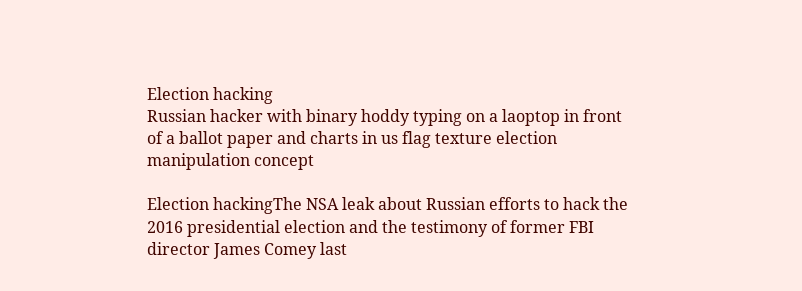Election hacking
Russian hacker with binary hoddy typing on a laoptop in front of a ballot paper and charts in us flag texture election manipulation concept

Election hackingThe NSA leak about Russian efforts to hack the 2016 presidential election and the testimony of former FBI director James Comey last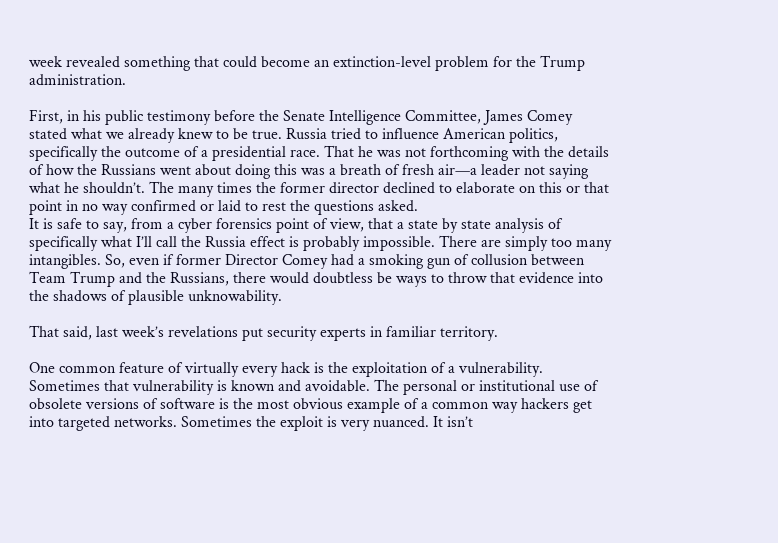week revealed something that could become an extinction-level problem for the Trump administration.

First, in his public testimony before the Senate Intelligence Committee, James Comey stated what we already knew to be true. Russia tried to influence American politics, specifically the outcome of a presidential race. That he was not forthcoming with the details of how the Russians went about doing this was a breath of fresh air—a leader not saying what he shouldn’t. The many times the former director declined to elaborate on this or that point in no way confirmed or laid to rest the questions asked.
It is safe to say, from a cyber forensics point of view, that a state by state analysis of specifically what I’ll call the Russia effect is probably impossible. There are simply too many intangibles. So, even if former Director Comey had a smoking gun of collusion between Team Trump and the Russians, there would doubtless be ways to throw that evidence into the shadows of plausible unknowability.

That said, last week’s revelations put security experts in familiar territory.

One common feature of virtually every hack is the exploitation of a vulnerability. Sometimes that vulnerability is known and avoidable. The personal or institutional use of obsolete versions of software is the most obvious example of a common way hackers get into targeted networks. Sometimes the exploit is very nuanced. It isn’t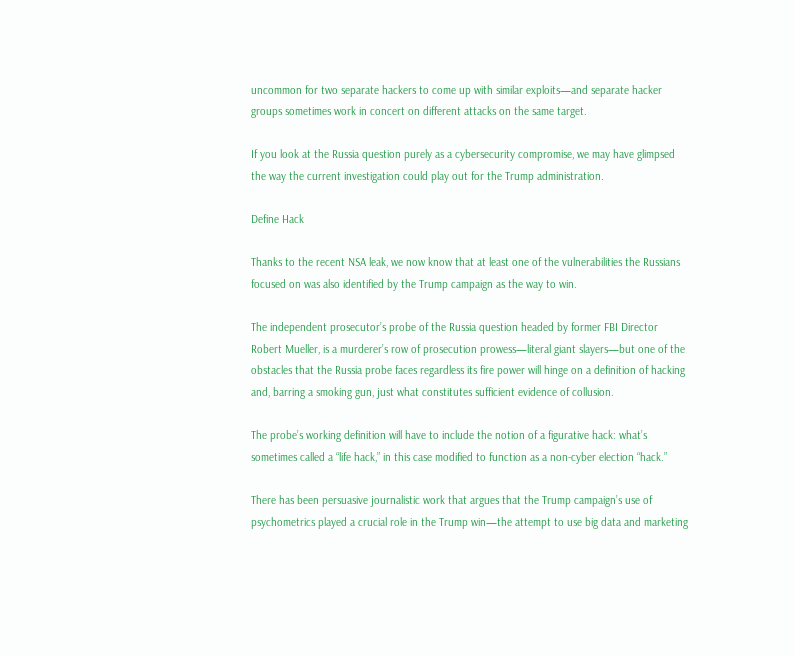uncommon for two separate hackers to come up with similar exploits—and separate hacker groups sometimes work in concert on different attacks on the same target.

If you look at the Russia question purely as a cybersecurity compromise, we may have glimpsed the way the current investigation could play out for the Trump administration.

Define Hack

Thanks to the recent NSA leak, we now know that at least one of the vulnerabilities the Russians focused on was also identified by the Trump campaign as the way to win.

The independent prosecutor’s probe of the Russia question headed by former FBI Director Robert Mueller, is a murderer’s row of prosecution prowess—literal giant slayers—but one of the obstacles that the Russia probe faces regardless its fire power will hinge on a definition of hacking and, barring a smoking gun, just what constitutes sufficient evidence of collusion.

The probe’s working definition will have to include the notion of a figurative hack: what’s sometimes called a “life hack,” in this case modified to function as a non-cyber election “hack.”

There has been persuasive journalistic work that argues that the Trump campaign’s use of psychometrics played a crucial role in the Trump win—the attempt to use big data and marketing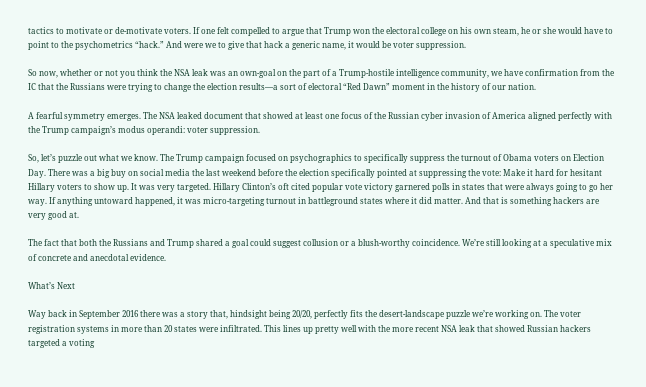tactics to motivate or de-motivate voters. If one felt compelled to argue that Trump won the electoral college on his own steam, he or she would have to point to the psychometrics “hack.” And were we to give that hack a generic name, it would be voter suppression.

So now, whether or not you think the NSA leak was an own-goal on the part of a Trump-hostile intelligence community, we have confirmation from the IC that the Russians were trying to change the election results—a sort of electoral “Red Dawn” moment in the history of our nation.

A fearful symmetry emerges. The NSA leaked document that showed at least one focus of the Russian cyber invasion of America aligned perfectly with the Trump campaign’s modus operandi: voter suppression.

So, let’s puzzle out what we know. The Trump campaign focused on psychographics to specifically suppress the turnout of Obama voters on Election Day. There was a big buy on social media the last weekend before the election specifically pointed at suppressing the vote: Make it hard for hesitant Hillary voters to show up. It was very targeted. Hillary Clinton’s oft cited popular vote victory garnered polls in states that were always going to go her way. If anything untoward happened, it was micro-targeting turnout in battleground states where it did matter. And that is something hackers are very good at.

The fact that both the Russians and Trump shared a goal could suggest collusion or a blush-worthy coincidence. We’re still looking at a speculative mix of concrete and anecdotal evidence.

What’s Next

Way back in September 2016 there was a story that, hindsight being 20/20, perfectly fits the desert-landscape puzzle we’re working on. The voter registration systems in more than 20 states were infiltrated. This lines up pretty well with the more recent NSA leak that showed Russian hackers targeted a voting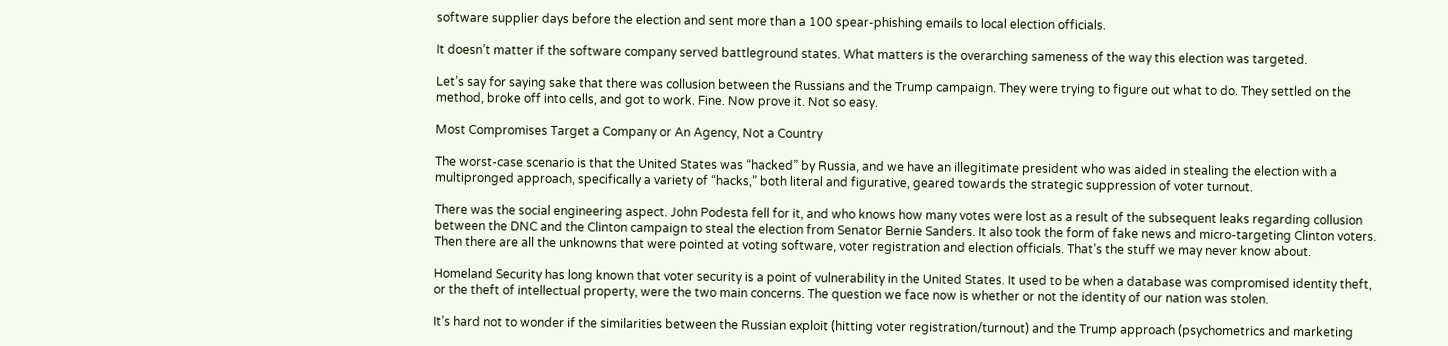software supplier days before the election and sent more than a 100 spear-phishing emails to local election officials.

It doesn’t matter if the software company served battleground states. What matters is the overarching sameness of the way this election was targeted.

Let’s say for saying sake that there was collusion between the Russians and the Trump campaign. They were trying to figure out what to do. They settled on the method, broke off into cells, and got to work. Fine. Now prove it. Not so easy.

Most Compromises Target a Company or An Agency, Not a Country

The worst-case scenario is that the United States was “hacked” by Russia, and we have an illegitimate president who was aided in stealing the election with a multipronged approach, specifically a variety of “hacks,” both literal and figurative, geared towards the strategic suppression of voter turnout.

There was the social engineering aspect. John Podesta fell for it, and who knows how many votes were lost as a result of the subsequent leaks regarding collusion between the DNC and the Clinton campaign to steal the election from Senator Bernie Sanders. It also took the form of fake news and micro-targeting Clinton voters. Then there are all the unknowns that were pointed at voting software, voter registration and election officials. That’s the stuff we may never know about.

Homeland Security has long known that voter security is a point of vulnerability in the United States. It used to be when a database was compromised identity theft, or the theft of intellectual property, were the two main concerns. The question we face now is whether or not the identity of our nation was stolen.

It’s hard not to wonder if the similarities between the Russian exploit (hitting voter registration/turnout) and the Trump approach (psychometrics and marketing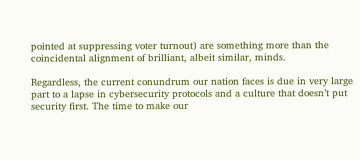pointed at suppressing voter turnout) are something more than the coincidental alignment of brilliant, albeit similar, minds.

Regardless, the current conundrum our nation faces is due in very large part to a lapse in cybersecurity protocols and a culture that doesn’t put security first. The time to make our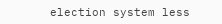election system less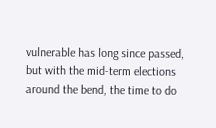vulnerable has long since passed, but with the mid-term elections around the bend, the time to do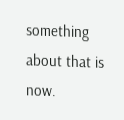something about that is now.